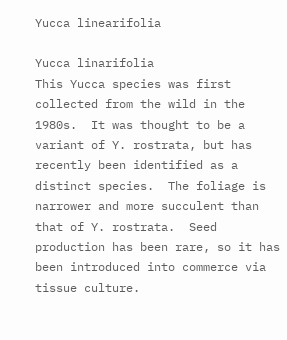Yucca linearifolia

Yucca linarifolia
This Yucca species was first collected from the wild in the 1980s.  It was thought to be a variant of Y. rostrata, but has recently been identified as a distinct species.  The foliage is narrower and more succulent than that of Y. rostrata.  Seed production has been rare, so it has been introduced into commerce via tissue culture.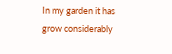In my garden it has grow considerably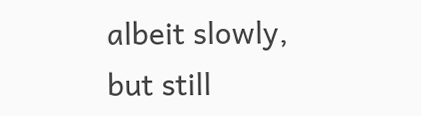albeit slowly, but still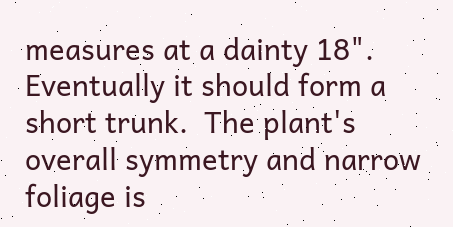measures at a dainty 18".  Eventually it should form a short trunk.  The plant's overall symmetry and narrow foliage is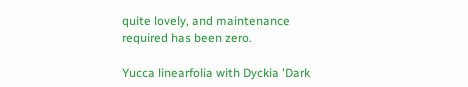quite lovely, and maintenance required has been zero.

Yucca linearfolia with Dyckia 'Dark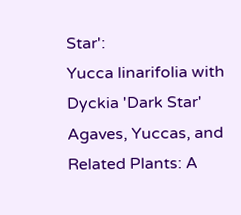Star':
Yucca linarifolia with Dyckia 'Dark Star'
Agaves, Yuccas, and Related Plants: A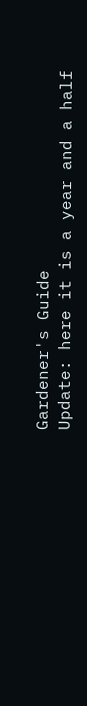Gardener's Guide
Update: here it is a year and a half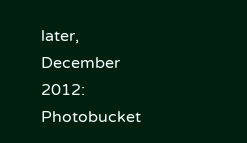later, December 2012: Photobucket